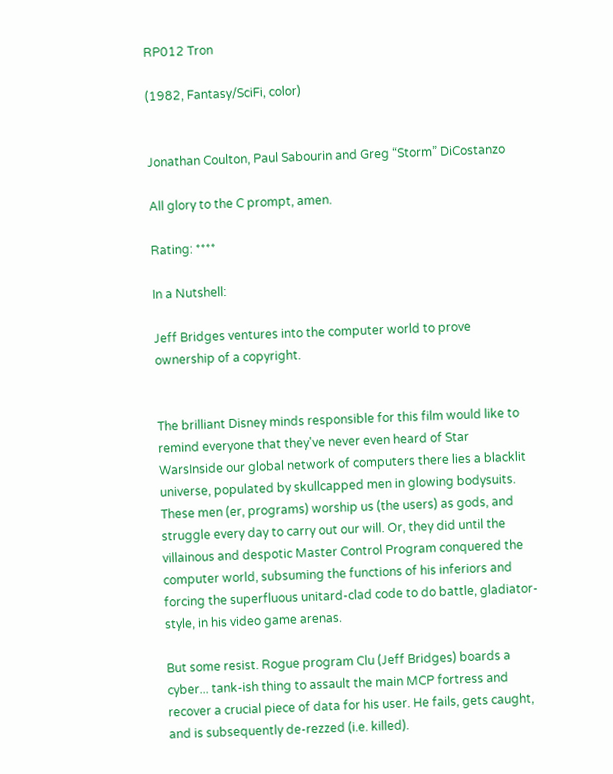RP012 Tron

(1982, Fantasy/SciFi, color)


Jonathan Coulton, Paul Sabourin and Greg “Storm” DiCostanzo

All glory to the C prompt, amen.

Rating: ****

In a Nutshell:

Jeff Bridges ventures into the computer world to prove ownership of a copyright.


The brilliant Disney minds responsible for this film would like to remind everyone that they've never even heard of Star WarsInside our global network of computers there lies a blacklit universe, populated by skullcapped men in glowing bodysuits. These men (er, programs) worship us (the users) as gods, and struggle every day to carry out our will. Or, they did until the villainous and despotic Master Control Program conquered the computer world, subsuming the functions of his inferiors and forcing the superfluous unitard-clad code to do battle, gladiator-style, in his video game arenas.

But some resist. Rogue program Clu (Jeff Bridges) boards a cyber... tank-ish thing to assault the main MCP fortress and recover a crucial piece of data for his user. He fails, gets caught, and is subsequently de-rezzed (i.e. killed).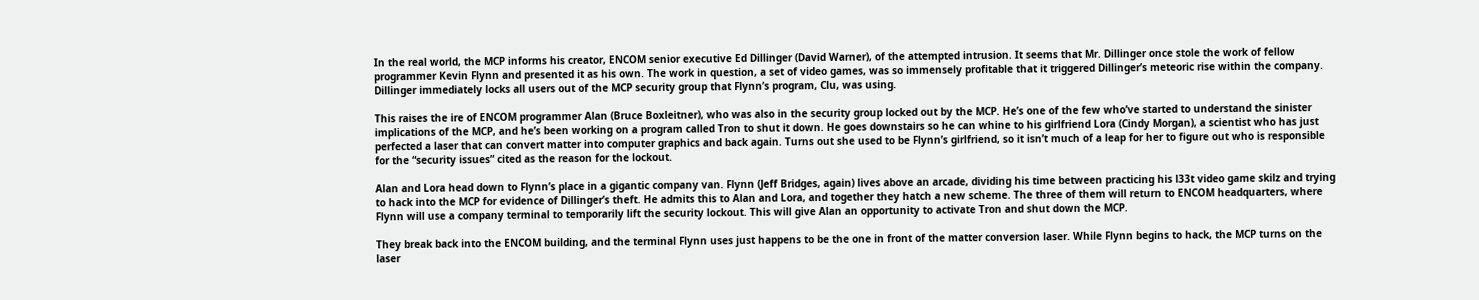In the real world, the MCP informs his creator, ENCOM senior executive Ed Dillinger (David Warner), of the attempted intrusion. It seems that Mr. Dillinger once stole the work of fellow programmer Kevin Flynn and presented it as his own. The work in question, a set of video games, was so immensely profitable that it triggered Dillinger’s meteoric rise within the company. Dillinger immediately locks all users out of the MCP security group that Flynn’s program, Clu, was using.

This raises the ire of ENCOM programmer Alan (Bruce Boxleitner), who was also in the security group locked out by the MCP. He’s one of the few who’ve started to understand the sinister implications of the MCP, and he’s been working on a program called Tron to shut it down. He goes downstairs so he can whine to his girlfriend Lora (Cindy Morgan), a scientist who has just perfected a laser that can convert matter into computer graphics and back again. Turns out she used to be Flynn’s girlfriend, so it isn’t much of a leap for her to figure out who is responsible for the “security issues” cited as the reason for the lockout.

Alan and Lora head down to Flynn’s place in a gigantic company van. Flynn (Jeff Bridges, again) lives above an arcade, dividing his time between practicing his l33t video game skilz and trying to hack into the MCP for evidence of Dillinger’s theft. He admits this to Alan and Lora, and together they hatch a new scheme. The three of them will return to ENCOM headquarters, where Flynn will use a company terminal to temporarily lift the security lockout. This will give Alan an opportunity to activate Tron and shut down the MCP.

They break back into the ENCOM building, and the terminal Flynn uses just happens to be the one in front of the matter conversion laser. While Flynn begins to hack, the MCP turns on the laser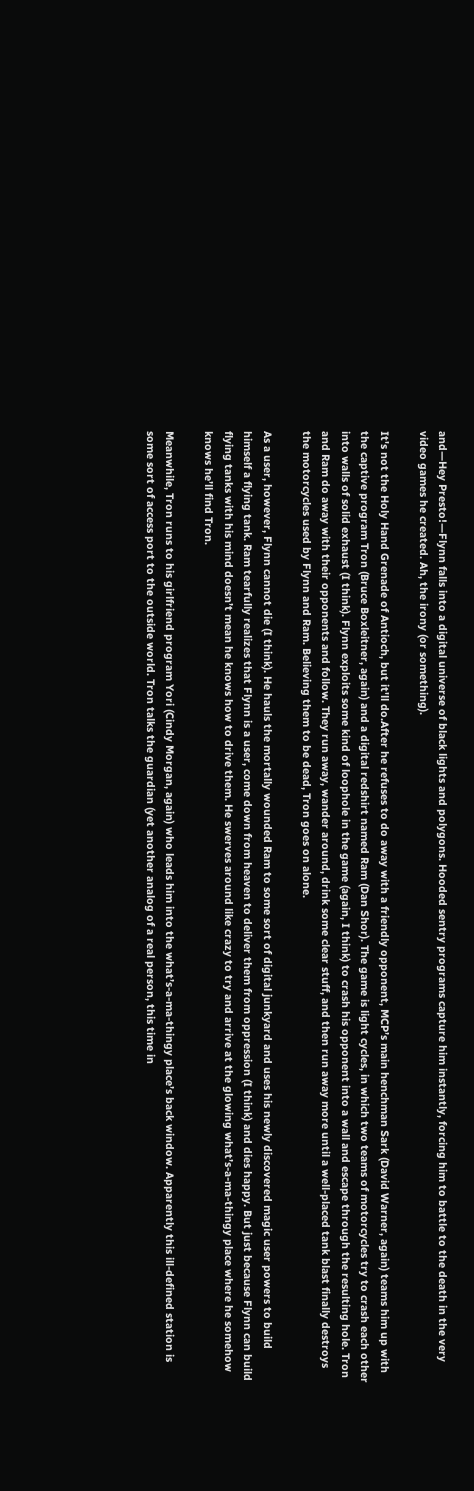and—Hey Presto!—Flynn falls into a digital universe of black lights and polygons. Hooded sentry programs capture him instantly, forcing him to battle to the death in the very video games he created. Ah, the irony (or something).

It's not the Holy Hand Grenade of Antioch, but it'll do.After he refuses to do away with a friendly opponent, MCP’s main henchman Sark (David Warner, again) teams him up with the captive program Tron (Bruce Boxleitner, again) and a digital redshirt named Ram (Dan Shor). The game is light cycles, in which two teams of motorcycles try to crash each other into walls of solid exhaust (I think). Flynn exploits some kind of loophole in the game (again, I think) to crash his opponent into a wall and escape through the resulting hole. Tron and Ram do away with their opponents and follow. They run away, wander around, drink some clear stuff, and then run away more until a well-placed tank blast finally destroys the motorcycles used by Flynn and Ram. Believing them to be dead, Tron goes on alone.

As a user, however, Flynn cannot die (I think). He hauls the mortally wounded Ram to some sort of digital junkyard and uses his newly discovered magic user powers to build himself a flying tank. Ram tearfully realizes that Flynn is a user, come down from heaven to deliver them from oppression (I think) and dies happy. But just because Flynn can build flying tanks with his mind doesn’t mean he knows how to drive them. He swerves around like crazy to try and arrive at the glowing what’s-a-ma-thingy place where he somehow knows he’ll find Tron.

Meanwhile, Tron runs to his girlfriend program Yori (Cindy Morgan, again) who leads him into the what’s-a-ma-thingy place’s back window. Apparently this ill-defined station is some sort of access port to the outside world. Tron talks the guardian (yet another analog of a real person, this time in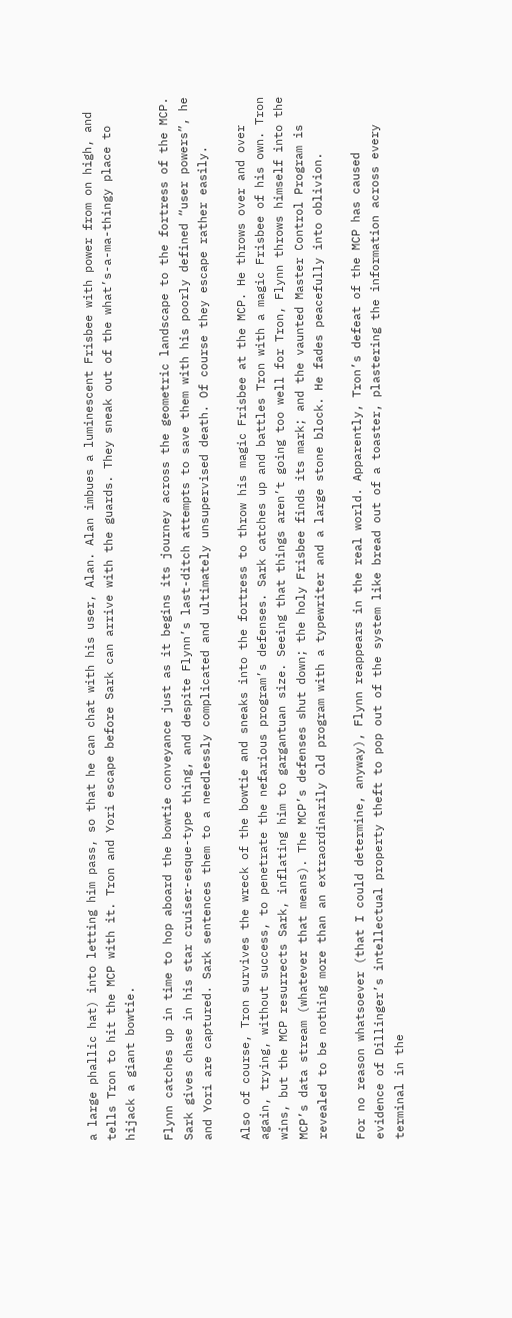a large phallic hat) into letting him pass, so that he can chat with his user, Alan. Alan imbues a luminescent Frisbee with power from on high, and tells Tron to hit the MCP with it. Tron and Yori escape before Sark can arrive with the guards. They sneak out of the what’s-a-ma-thingy place to hijack a giant bowtie.

Flynn catches up in time to hop aboard the bowtie conveyance just as it begins its journey across the geometric landscape to the fortress of the MCP. Sark gives chase in his star cruiser-esque-type thing, and despite Flynn’s last-ditch attempts to save them with his poorly defined “user powers”, he and Yori are captured. Sark sentences them to a needlessly complicated and ultimately unsupervised death. Of course they escape rather easily.

Also of course, Tron survives the wreck of the bowtie and sneaks into the fortress to throw his magic Frisbee at the MCP. He throws over and over again, trying, without success, to penetrate the nefarious program’s defenses. Sark catches up and battles Tron with a magic Frisbee of his own. Tron wins, but the MCP resurrects Sark, inflating him to gargantuan size. Seeing that things aren’t going too well for Tron, Flynn throws himself into the MCP’s data stream (whatever that means). The MCP’s defenses shut down; the holy Frisbee finds its mark; and the vaunted Master Control Program is revealed to be nothing more than an extraordinarily old program with a typewriter and a large stone block. He fades peacefully into oblivion.

For no reason whatsoever (that I could determine, anyway), Flynn reappears in the real world. Apparently, Tron’s defeat of the MCP has caused evidence of Dillinger’s intellectual property theft to pop out of the system like bread out of a toaster, plastering the information across every terminal in the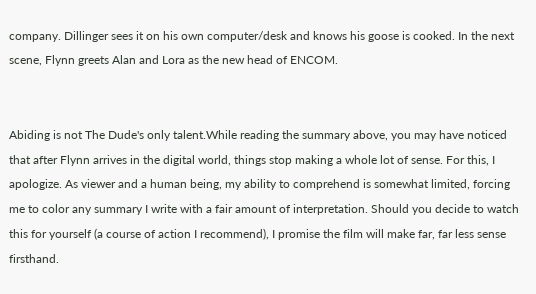company. Dillinger sees it on his own computer/desk and knows his goose is cooked. In the next scene, Flynn greets Alan and Lora as the new head of ENCOM.


Abiding is not The Dude's only talent.While reading the summary above, you may have noticed that after Flynn arrives in the digital world, things stop making a whole lot of sense. For this, I apologize. As viewer and a human being, my ability to comprehend is somewhat limited, forcing me to color any summary I write with a fair amount of interpretation. Should you decide to watch this for yourself (a course of action I recommend), I promise the film will make far, far less sense firsthand.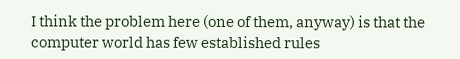I think the problem here (one of them, anyway) is that the computer world has few established rules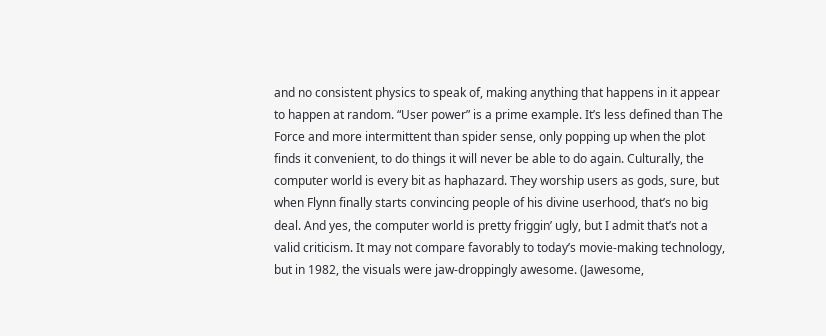and no consistent physics to speak of, making anything that happens in it appear to happen at random. “User power” is a prime example. It’s less defined than The Force and more intermittent than spider sense, only popping up when the plot finds it convenient, to do things it will never be able to do again. Culturally, the computer world is every bit as haphazard. They worship users as gods, sure, but when Flynn finally starts convincing people of his divine userhood, that’s no big deal. And yes, the computer world is pretty friggin’ ugly, but I admit that’s not a valid criticism. It may not compare favorably to today’s movie-making technology, but in 1982, the visuals were jaw-droppingly awesome. (Jawesome,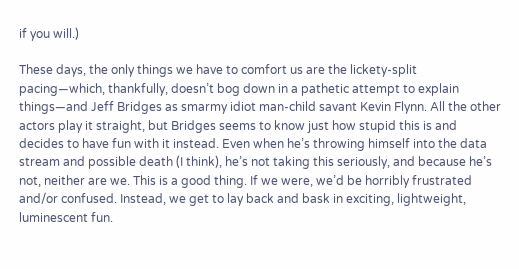if you will.)

These days, the only things we have to comfort us are the lickety-split pacing—which, thankfully, doesn’t bog down in a pathetic attempt to explain things—and Jeff Bridges as smarmy idiot man-child savant Kevin Flynn. All the other actors play it straight, but Bridges seems to know just how stupid this is and decides to have fun with it instead. Even when he’s throwing himself into the data stream and possible death (I think), he’s not taking this seriously, and because he’s not, neither are we. This is a good thing. If we were, we’d be horribly frustrated and/or confused. Instead, we get to lay back and bask in exciting, lightweight, luminescent fun.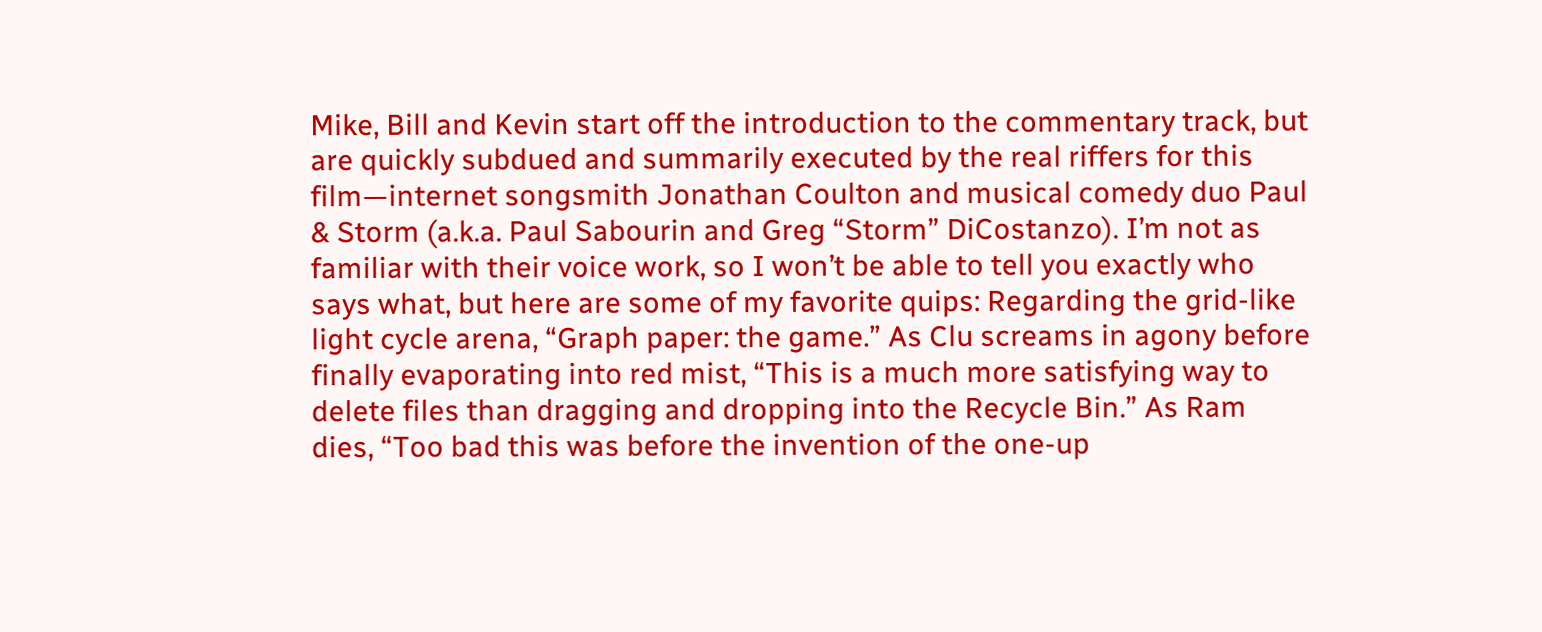Mike, Bill and Kevin start off the introduction to the commentary track, but are quickly subdued and summarily executed by the real riffers for this film—internet songsmith Jonathan Coulton and musical comedy duo Paul & Storm (a.k.a. Paul Sabourin and Greg “Storm” DiCostanzo). I’m not as familiar with their voice work, so I won’t be able to tell you exactly who says what, but here are some of my favorite quips: Regarding the grid-like light cycle arena, “Graph paper: the game.” As Clu screams in agony before finally evaporating into red mist, “This is a much more satisfying way to delete files than dragging and dropping into the Recycle Bin.” As Ram dies, “Too bad this was before the invention of the one-up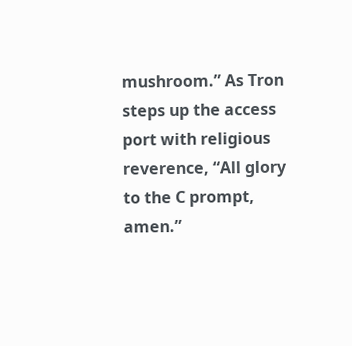mushroom.” As Tron steps up the access port with religious reverence, “All glory to the C prompt, amen.”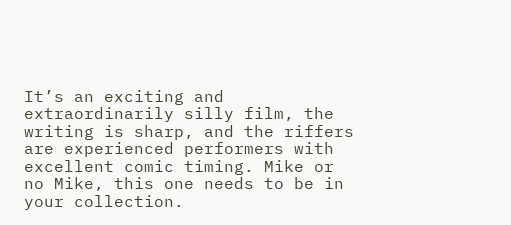It’s an exciting and extraordinarily silly film, the writing is sharp, and the riffers are experienced performers with excellent comic timing. Mike or no Mike, this one needs to be in your collection.